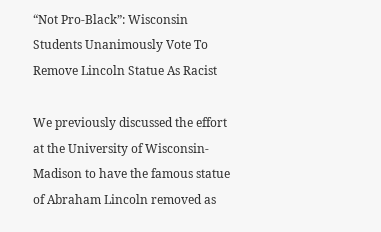“Not Pro-Black”: Wisconsin Students Unanimously Vote To Remove Lincoln Statue As Racist

We previously discussed the effort at the University of Wisconsin-Madison to have the famous statue of Abraham Lincoln removed as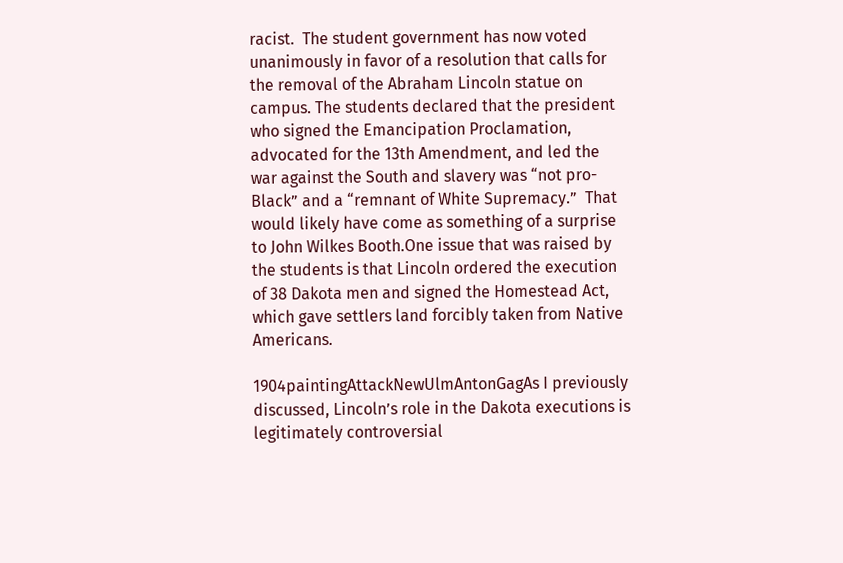racist.  The student government has now voted unanimously in favor of a resolution that calls for the removal of the Abraham Lincoln statue on campus. The students declared that the president who signed the Emancipation Proclamation, advocated for the 13th Amendment, and led the war against the South and slavery was “not pro-Black” and a “remnant of White Supremacy.”  That would likely have come as something of a surprise to John Wilkes Booth.One issue that was raised by the students is that Lincoln ordered the execution of 38 Dakota men and signed the Homestead Act, which gave settlers land forcibly taken from Native Americans.

1904paintingAttackNewUlmAntonGagAs I previously discussed, Lincoln’s role in the Dakota executions is legitimately controversial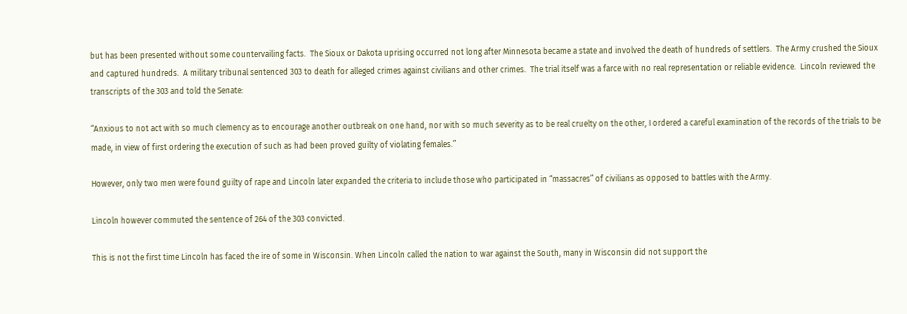but has been presented without some countervailing facts.  The Sioux or Dakota uprising occurred not long after Minnesota became a state and involved the death of hundreds of settlers.  The Army crushed the Sioux and captured hundreds.  A military tribunal sentenced 303 to death for alleged crimes against civilians and other crimes.  The trial itself was a farce with no real representation or reliable evidence.  Lincoln reviewed the transcripts of the 303 and told the Senate:

“Anxious to not act with so much clemency as to encourage another outbreak on one hand, nor with so much severity as to be real cruelty on the other, I ordered a careful examination of the records of the trials to be made, in view of first ordering the execution of such as had been proved guilty of violating females.”

However, only two men were found guilty of rape and Lincoln later expanded the criteria to include those who participated in “massacres” of civilians as opposed to battles with the Army.

Lincoln however commuted the sentence of 264 of the 303 convicted.

This is not the first time Lincoln has faced the ire of some in Wisconsin. When Lincoln called the nation to war against the South, many in Wisconsin did not support the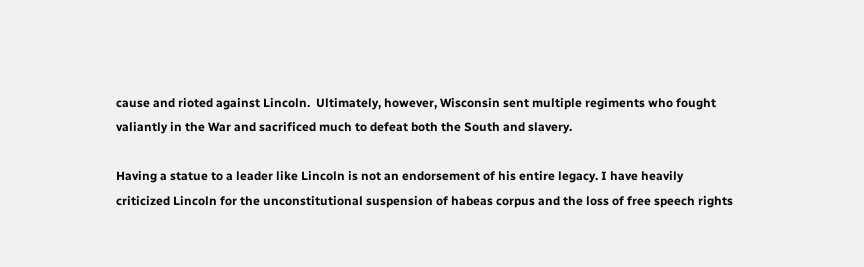cause and rioted against Lincoln.  Ultimately, however, Wisconsin sent multiple regiments who fought valiantly in the War and sacrificed much to defeat both the South and slavery.

Having a statue to a leader like Lincoln is not an endorsement of his entire legacy. I have heavily criticized Lincoln for the unconstitutional suspension of habeas corpus and the loss of free speech rights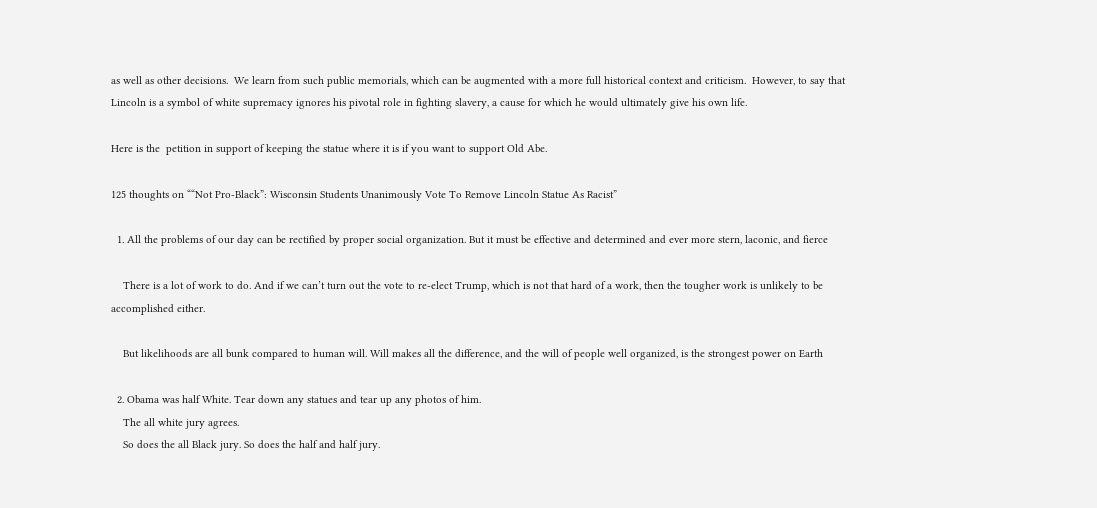as well as other decisions.  We learn from such public memorials, which can be augmented with a more full historical context and criticism.  However, to say that Lincoln is a symbol of white supremacy ignores his pivotal role in fighting slavery, a cause for which he would ultimately give his own life.

Here is the  petition in support of keeping the statue where it is if you want to support Old Abe.

125 thoughts on ““Not Pro-Black”: Wisconsin Students Unanimously Vote To Remove Lincoln Statue As Racist”

  1. All the problems of our day can be rectified by proper social organization. But it must be effective and determined and ever more stern, laconic, and fierce

    There is a lot of work to do. And if we can’t turn out the vote to re-elect Trump, which is not that hard of a work, then the tougher work is unlikely to be accomplished either.

    But likelihoods are all bunk compared to human will. Will makes all the difference, and the will of people well organized, is the strongest power on Earth

  2. Obama was half White. Tear down any statues and tear up any photos of him.
    The all white jury agrees.
    So does the all Black jury. So does the half and half jury.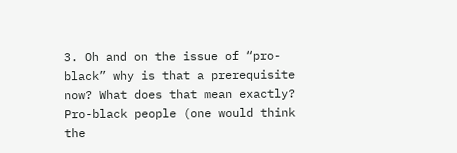3. Oh and on the issue of “pro-black” why is that a prerequisite now? What does that mean exactly? Pro-black people (one would think the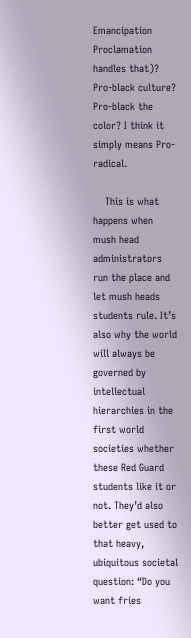Emancipation Proclamation handles that)? Pro-black culture? Pro-black the color? I think it simply means Pro-radical.

    This is what happens when mush head administrators run the place and let mush heads students rule. It’s also why the world will always be governed by intellectual hierarchies in the first world societies whether these Red Guard students like it or not. They’d also better get used to that heavy, ubiquitous societal question: “Do you want fries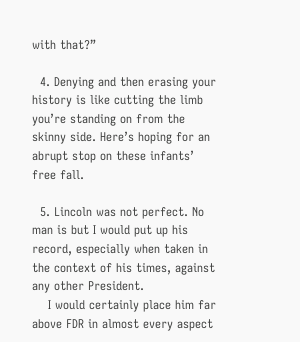with that?”

  4. Denying and then erasing your history is like cutting the limb you’re standing on from the skinny side. Here’s hoping for an abrupt stop on these infants’ free fall.

  5. Lincoln was not perfect. No man is but I would put up his record, especially when taken in the context of his times, against any other President.
    I would certainly place him far above FDR in almost every aspect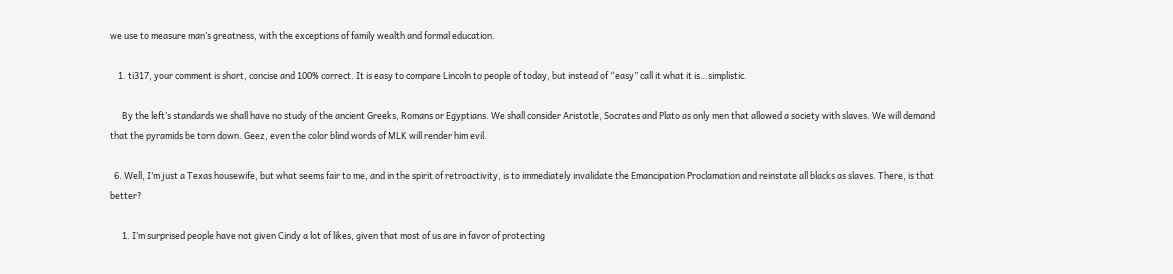we use to measure man’s greatness, with the exceptions of family wealth and formal education.

    1. ti317, your comment is short, concise and 100% correct. It is easy to compare Lincoln to people of today, but instead of “easy” call it what it is…simplistic.

      By the left’s standards we shall have no study of the ancient Greeks, Romans or Egyptians. We shall consider Aristotle, Socrates and Plato as only men that allowed a society with slaves. We will demand that the pyramids be torn down. Geez, even the color blind words of MLK will render him evil.

  6. Well, I’m just a Texas housewife, but what seems fair to me, and in the spirit of retroactivity, is to immediately invalidate the Emancipation Proclamation and reinstate all blacks as slaves. There, is that better?

      1. I’m surprised people have not given Cindy a lot of likes, given that most of us are in favor of protecting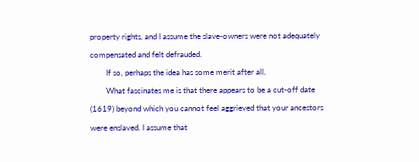property rights, and I assume the slave-owners were not adequately compensated and felt defrauded.
        If so, perhaps the idea has some merit after all.
        What fascinates me is that there appears to be a cut-off date (1619) beyond which you cannot feel aggrieved that your ancestors were enslaved. I assume that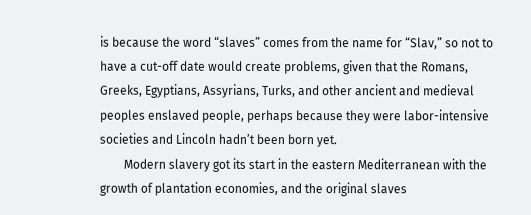is because the word “slaves” comes from the name for “Slav,” so not to have a cut-off date would create problems, given that the Romans, Greeks, Egyptians, Assyrians, Turks, and other ancient and medieval peoples enslaved people, perhaps because they were labor-intensive societies and Lincoln hadn’t been born yet.
        Modern slavery got its start in the eastern Mediterranean with the growth of plantation economies, and the original slaves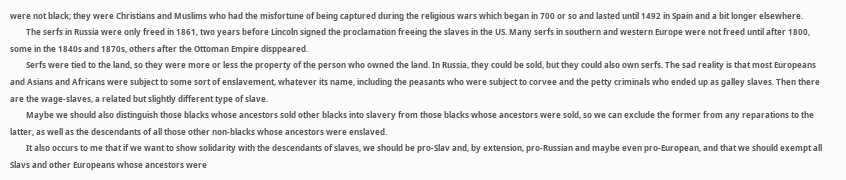were not black; they were Christians and Muslims who had the misfortune of being captured during the religious wars which began in 700 or so and lasted until 1492 in Spain and a bit longer elsewhere.
        The serfs in Russia were only freed in 1861, two years before Lincoln signed the proclamation freeing the slaves in the US. Many serfs in southern and western Europe were not freed until after 1800, some in the 1840s and 1870s, others after the Ottoman Empire disppeared.
        Serfs were tied to the land, so they were more or less the property of the person who owned the land. In Russia, they could be sold, but they could also own serfs. The sad reality is that most Europeans and Asians and Africans were subject to some sort of enslavement, whatever its name, including the peasants who were subject to corvee and the petty criminals who ended up as galley slaves. Then there are the wage-slaves, a related but slightly different type of slave.
        Maybe we should also distinguish those blacks whose ancestors sold other blacks into slavery from those blacks whose ancestors were sold, so we can exclude the former from any reparations to the latter, as well as the descendants of all those other non-blacks whose ancestors were enslaved.
        It also occurs to me that if we want to show solidarity with the descendants of slaves, we should be pro-Slav and, by extension, pro-Russian and maybe even pro-European, and that we should exempt all Slavs and other Europeans whose ancestors were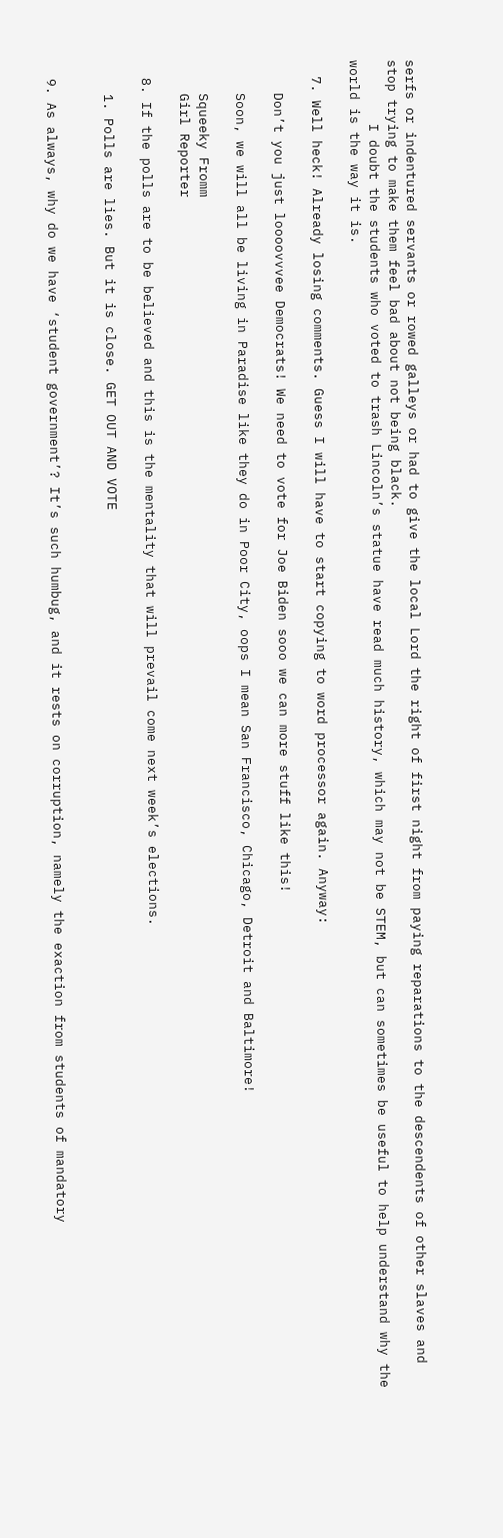serfs or indentured servants or rowed galleys or had to give the local Lord the right of first night from paying reparations to the descendents of other slaves and stop trying to make them feel bad about not being black.
        I doubt the students who voted to trash Lincoln’s statue have read much history, which may not be STEM, but can sometimes be useful to help understand why the world is the way it is.

  7. Well heck! Already losing comments. Guess I will have to start copying to word processor again. Anyway:

    Don’t you just loooovvvee Democrats! We need to vote for Joe Biden sooo we can more stuff like this!

    Soon, we will all be living in Paradise like they do in Poor City, oops I mean San Francisco, Chicago, Detroit and Baltimore!

    Squeeky Fromm
    Girl Reporter

  8. If the polls are to be believed and this is the mentality that will prevail come next week’s elections.

    1. Polls are lies. But it is close. GET OUT AND VOTE


  9. As always, why do we have ‘student government’? It’s such humbug, and it rests on corruption, namely the exaction from students of mandatory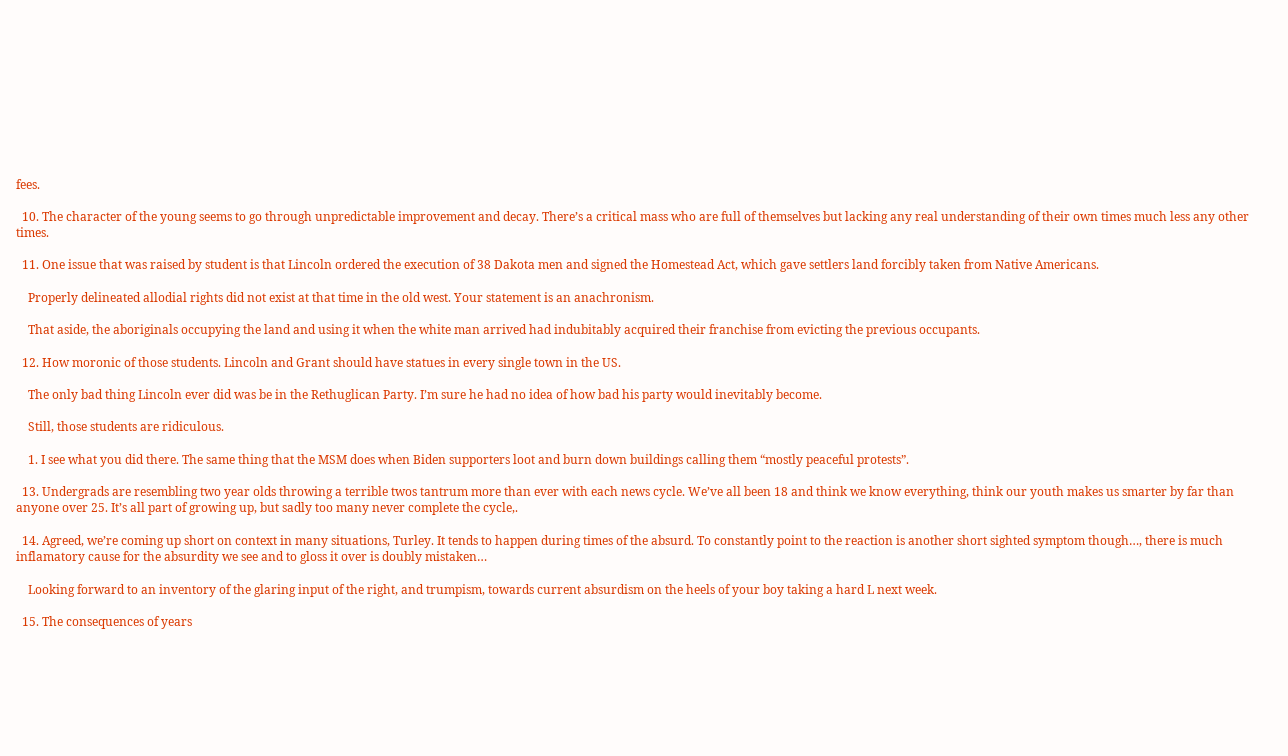fees.

  10. The character of the young seems to go through unpredictable improvement and decay. There’s a critical mass who are full of themselves but lacking any real understanding of their own times much less any other times.

  11. One issue that was raised by student is that Lincoln ordered the execution of 38 Dakota men and signed the Homestead Act, which gave settlers land forcibly taken from Native Americans.

    Properly delineated allodial rights did not exist at that time in the old west. Your statement is an anachronism.

    That aside, the aboriginals occupying the land and using it when the white man arrived had indubitably acquired their franchise from evicting the previous occupants.

  12. How moronic of those students. Lincoln and Grant should have statues in every single town in the US.

    The only bad thing Lincoln ever did was be in the Rethuglican Party. I’m sure he had no idea of how bad his party would inevitably become.

    Still, those students are ridiculous.

    1. I see what you did there. The same thing that the MSM does when Biden supporters loot and burn down buildings calling them “mostly peaceful protests”.

  13. Undergrads are resembling two year olds throwing a terrible twos tantrum more than ever with each news cycle. We’ve all been 18 and think we know everything, think our youth makes us smarter by far than anyone over 25. It’s all part of growing up, but sadly too many never complete the cycle,.

  14. Agreed, we’re coming up short on context in many situations, Turley. It tends to happen during times of the absurd. To constantly point to the reaction is another short sighted symptom though…, there is much inflamatory cause for the absurdity we see and to gloss it over is doubly mistaken…

    Looking forward to an inventory of the glaring input of the right, and trumpism, towards current absurdism on the heels of your boy taking a hard L next week.

  15. The consequences of years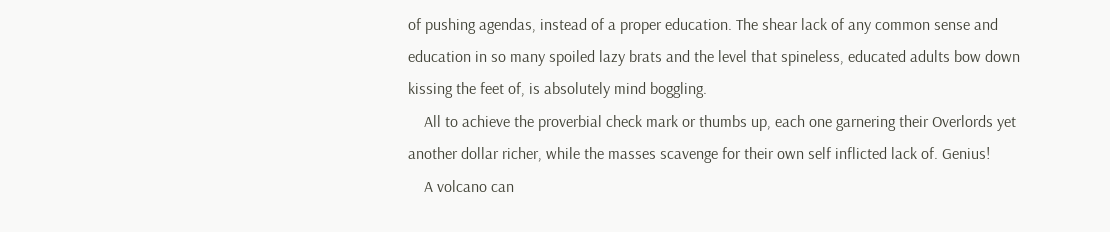of pushing agendas, instead of a proper education. The shear lack of any common sense and education in so many spoiled lazy brats and the level that spineless, educated adults bow down kissing the feet of, is absolutely mind boggling.
    All to achieve the proverbial check mark or thumbs up, each one garnering their Overlords yet another dollar richer, while the masses scavenge for their own self inflicted lack of. Genius!
    A volcano can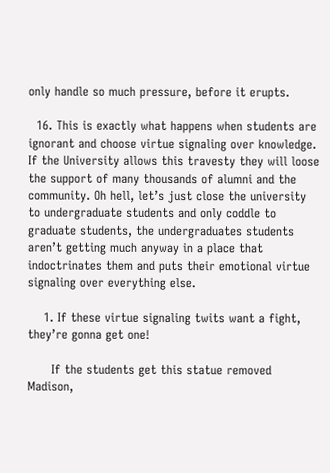only handle so much pressure, before it erupts.

  16. This is exactly what happens when students are ignorant and choose virtue signaling over knowledge. If the University allows this travesty they will loose the support of many thousands of alumni and the community. Oh hell, let’s just close the university to undergraduate students and only coddle to graduate students, the undergraduates students aren’t getting much anyway in a place that indoctrinates them and puts their emotional virtue signaling over everything else.

    1. If these virtue signaling twits want a fight, they’re gonna get one!

      If the students get this statue removed Madison,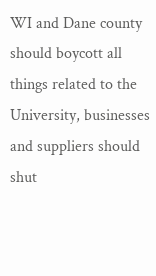WI and Dane county should boycott all things related to the University, businesses and suppliers should shut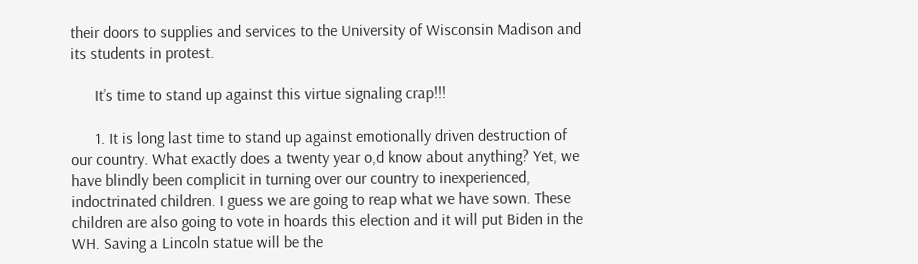their doors to supplies and services to the University of Wisconsin Madison and its students in protest.

      It’s time to stand up against this virtue signaling crap!!!

      1. It is long last time to stand up against emotionally driven destruction of our country. What exactly does a twenty year o,d know about anything? Yet, we have blindly been complicit in turning over our country to inexperienced, indoctrinated children. I guess we are going to reap what we have sown. These children are also going to vote in hoards this election and it will put Biden in the WH. Saving a Lincoln statue will be the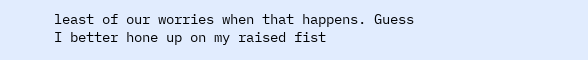least of our worries when that happens. Guess I better hone up on my raised fist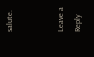salute.


Leave a Reply